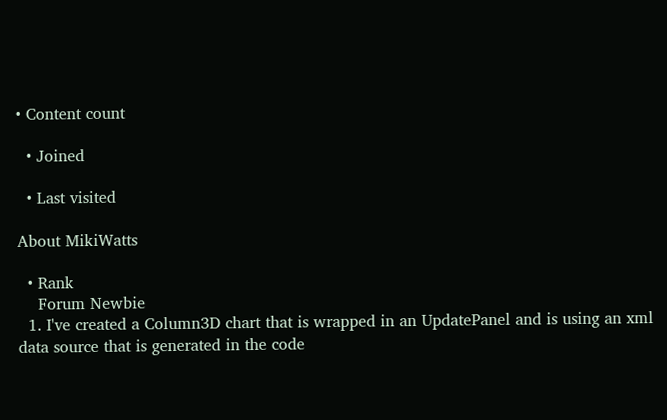• Content count

  • Joined

  • Last visited

About MikiWatts

  • Rank
    Forum Newbie
  1. I've created a Column3D chart that is wrapped in an UpdatePanel and is using an xml data source that is generated in the code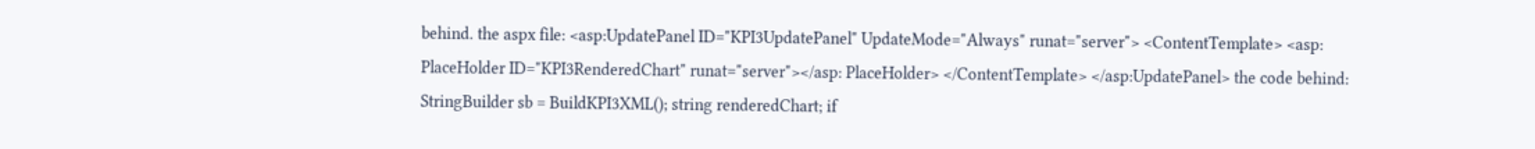behind. the aspx file: <asp:UpdatePanel ID="KPI3UpdatePanel" UpdateMode="Always" runat="server"> <ContentTemplate> <asp: PlaceHolder ID="KPI3RenderedChart" runat="server"></asp: PlaceHolder> </ContentTemplate> </asp:UpdatePanel> the code behind: StringBuilder sb = BuildKPI3XML(); string renderedChart; if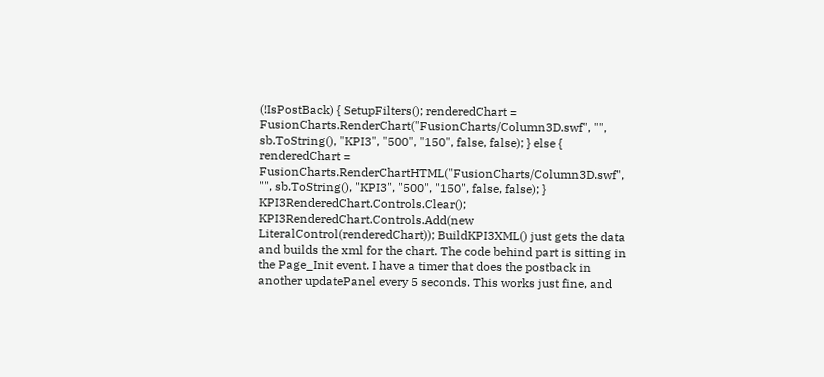(!IsPostBack) { SetupFilters(); renderedChart = FusionCharts.RenderChart("FusionCharts/Column3D.swf", "", sb.ToString(), "KPI3", "500", "150", false, false); } else { renderedChart = FusionCharts.RenderChartHTML("FusionCharts/Column3D.swf", "", sb.ToString(), "KPI3", "500", "150", false, false); } KPI3RenderedChart.Controls.Clear(); KPI3RenderedChart.Controls.Add(new LiteralControl(renderedChart)); BuildKPI3XML() just gets the data and builds the xml for the chart. The code behind part is sitting in the Page_Init event. I have a timer that does the postback in another updatePanel every 5 seconds. This works just fine, and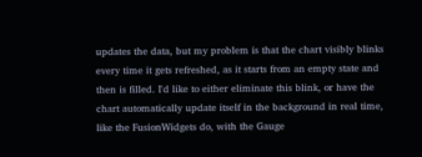updates the data, but my problem is that the chart visibly blinks every time it gets refreshed, as it starts from an empty state and then is filled. I'd like to either eliminate this blink, or have the chart automatically update itself in the background in real time, like the FusionWidgets do, with the Gauge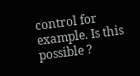control for example. Is this possible ?